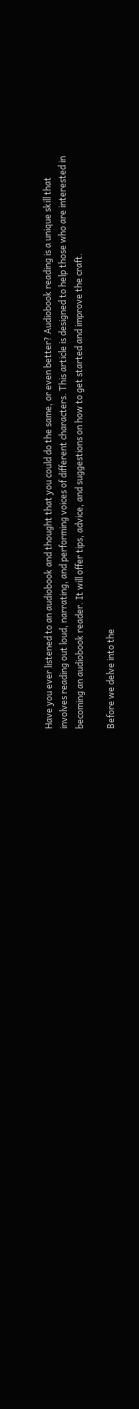Have you ever listened to an audiobook and thought that you could do the same, or even better? Audiobook reading is a unique skill that involves reading out loud, narrating, and performing voices of different characters. This article is designed to help those who are interested in becoming an audiobook reader. It will offer tips, advice, and suggestions on how to get started and improve the craft.

Before we delve into the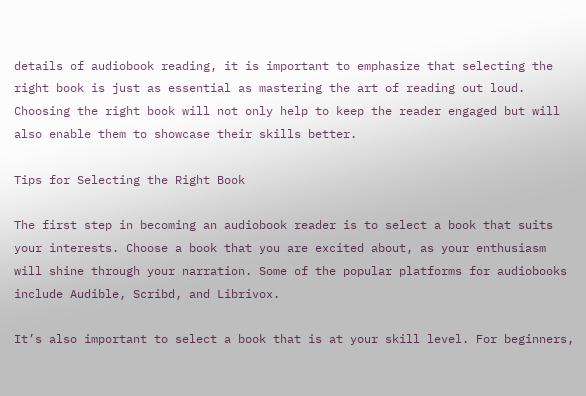details of audiobook reading, it is important to emphasize that selecting the right book is just as essential as mastering the art of reading out loud. Choosing the right book will not only help to keep the reader engaged but will also enable them to showcase their skills better.

Tips for Selecting the Right Book

The first step in becoming an audiobook reader is to select a book that suits your interests. Choose a book that you are excited about, as your enthusiasm will shine through your narration. Some of the popular platforms for audiobooks include Audible, Scribd, and Librivox.

It’s also important to select a book that is at your skill level. For beginners,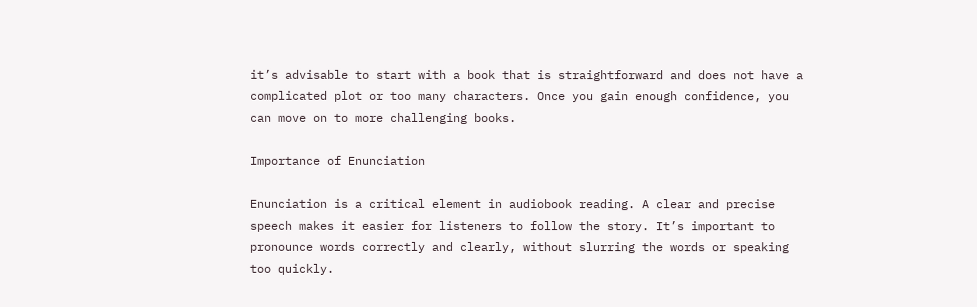it’s advisable to start with a book that is straightforward and does not have a complicated plot or too many characters. Once you gain enough confidence, you can move on to more challenging books.

Importance of Enunciation

Enunciation is a critical element in audiobook reading. A clear and precise speech makes it easier for listeners to follow the story. It’s important to pronounce words correctly and clearly, without slurring the words or speaking too quickly.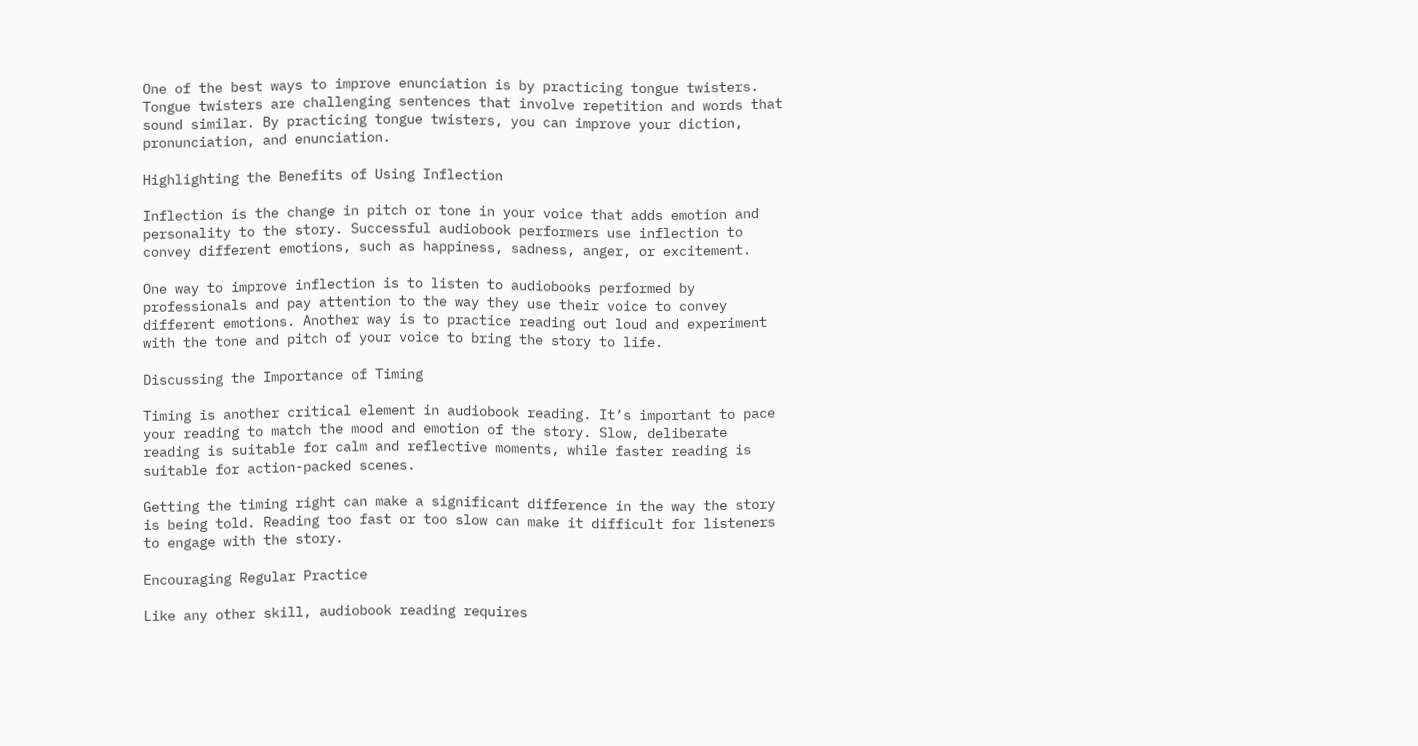One of the best ways to improve enunciation is by practicing tongue twisters. Tongue twisters are challenging sentences that involve repetition and words that sound similar. By practicing tongue twisters, you can improve your diction, pronunciation, and enunciation.

Highlighting the Benefits of Using Inflection

Inflection is the change in pitch or tone in your voice that adds emotion and personality to the story. Successful audiobook performers use inflection to convey different emotions, such as happiness, sadness, anger, or excitement.

One way to improve inflection is to listen to audiobooks performed by professionals and pay attention to the way they use their voice to convey different emotions. Another way is to practice reading out loud and experiment with the tone and pitch of your voice to bring the story to life.

Discussing the Importance of Timing

Timing is another critical element in audiobook reading. It’s important to pace your reading to match the mood and emotion of the story. Slow, deliberate reading is suitable for calm and reflective moments, while faster reading is suitable for action-packed scenes.

Getting the timing right can make a significant difference in the way the story is being told. Reading too fast or too slow can make it difficult for listeners to engage with the story.

Encouraging Regular Practice

Like any other skill, audiobook reading requires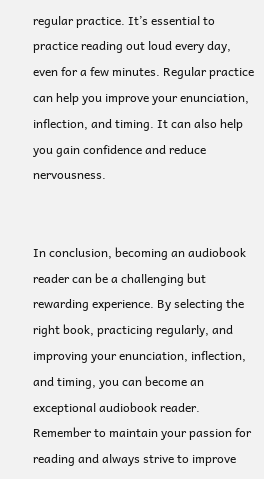regular practice. It’s essential to practice reading out loud every day, even for a few minutes. Regular practice can help you improve your enunciation, inflection, and timing. It can also help you gain confidence and reduce nervousness.


In conclusion, becoming an audiobook reader can be a challenging but rewarding experience. By selecting the right book, practicing regularly, and improving your enunciation, inflection, and timing, you can become an exceptional audiobook reader. Remember to maintain your passion for reading and always strive to improve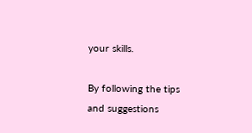your skills.

By following the tips and suggestions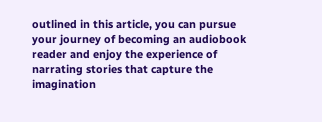outlined in this article, you can pursue your journey of becoming an audiobook reader and enjoy the experience of narrating stories that capture the imagination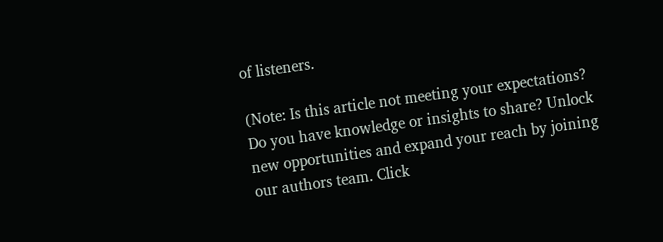of listeners.

(Note: Is this article not meeting your expectations? Do you have knowledge or insights to share? Unlock new opportunities and expand your reach by joining our authors team. Click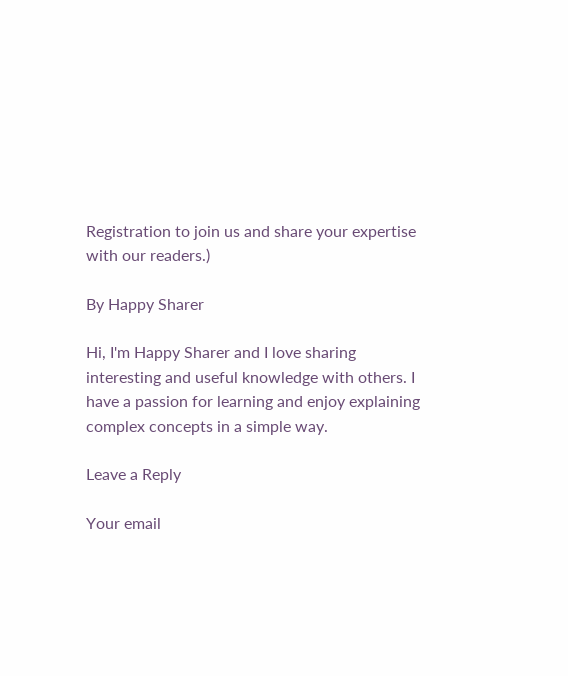Registration to join us and share your expertise with our readers.)

By Happy Sharer

Hi, I'm Happy Sharer and I love sharing interesting and useful knowledge with others. I have a passion for learning and enjoy explaining complex concepts in a simple way.

Leave a Reply

Your email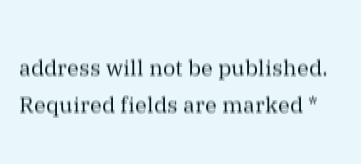address will not be published. Required fields are marked *